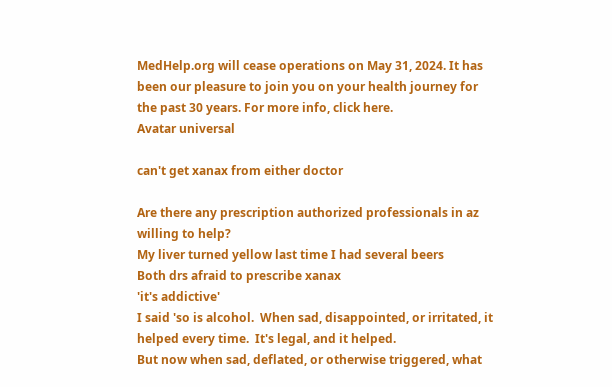MedHelp.org will cease operations on May 31, 2024. It has been our pleasure to join you on your health journey for the past 30 years. For more info, click here.
Avatar universal

can't get xanax from either doctor

Are there any prescription authorized professionals in az willing to help?
My liver turned yellow last time I had several beers
Both drs afraid to prescribe xanax
'it's addictive'
I said 'so is alcohol.  When sad, disappointed, or irritated, it helped every time.  It's legal, and it helped.
But now when sad, deflated, or otherwise triggered, what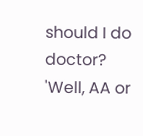should I do doctor?
'Well, AA or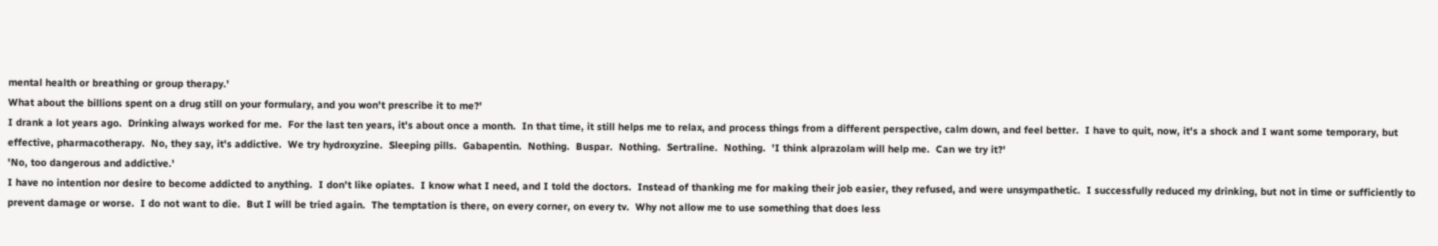mental health or breathing or group therapy.'
What about the billions spent on a drug still on your formulary, and you won't prescribe it to me?'
I drank a lot years ago.  Drinking always worked for me.  For the last ten years, it's about once a month.  In that time, it still helps me to relax, and process things from a different perspective, calm down, and feel better.  I have to quit, now, it's a shock and I want some temporary, but effective, pharmacotherapy.  No, they say, it's addictive.  We try hydroxyzine.  Sleeping pills.  Gabapentin.  Nothing.  Buspar.  Nothing.  Sertraline.  Nothing.  'I think alprazolam will help me.  Can we try it?'
'No, too dangerous and addictive.'
I have no intention nor desire to become addicted to anything.  I don't like opiates.  I know what I need, and I told the doctors.  Instead of thanking me for making their job easier, they refused, and were unsympathetic.  I successfully reduced my drinking, but not in time or sufficiently to prevent damage or worse.  I do not want to die.  But I will be tried again.  The temptation is there, on every corner, on every tv.  Why not allow me to use something that does less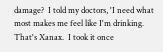damage?  I told my doctors, 'I need what most makes me feel like I'm drinking.  That's Xanax.  I took it once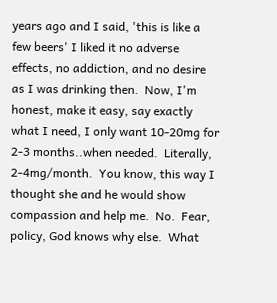years ago and I said, 'this is like a few beers' I liked it no adverse effects, no addiction, and no desire as I was drinking then.  Now, I'm honest, make it easy, say exactly what I need, I only want 10-20mg for 2-3 months..when needed.  Literally, 2-4mg/month.  You know, this way I thought she and he would show compassion and help me.  No.  Fear, policy, God knows why else.  What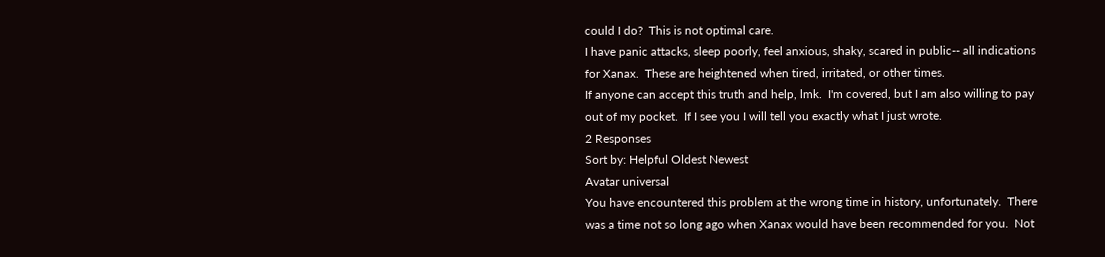could I do?  This is not optimal care.
I have panic attacks, sleep poorly, feel anxious, shaky, scared in public-- all indications for Xanax.  These are heightened when tired, irritated, or other times.
If anyone can accept this truth and help, lmk.  I'm covered, but I am also willing to pay out of my pocket.  If I see you I will tell you exactly what I just wrote.
2 Responses
Sort by: Helpful Oldest Newest
Avatar universal
You have encountered this problem at the wrong time in history, unfortunately.  There was a time not so long ago when Xanax would have been recommended for you.  Not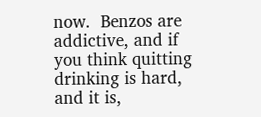now.  Benzos are addictive, and if you think quitting drinking is hard, and it is,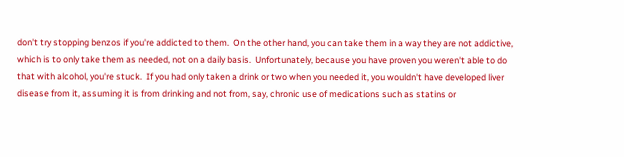don't try stopping benzos if you're addicted to them.  On the other hand, you can take them in a way they are not addictive, which is to only take them as needed, not on a daily basis.  Unfortunately, because you have proven you weren't able to do that with alcohol, you're stuck.  If you had only taken a drink or two when you needed it, you wouldn't have developed liver disease from it, assuming it is from drinking and not from, say, chronic use of medications such as statins or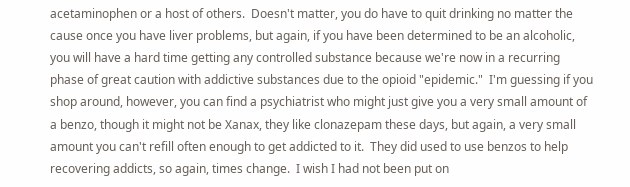acetaminophen or a host of others.  Doesn't matter, you do have to quit drinking no matter the cause once you have liver problems, but again, if you have been determined to be an alcoholic, you will have a hard time getting any controlled substance because we're now in a recurring phase of great caution with addictive substances due to the opioid "epidemic."  I'm guessing if you shop around, however, you can find a psychiatrist who might just give you a very small amount of a benzo, though it might not be Xanax, they like clonazepam these days, but again, a very small amount you can't refill often enough to get addicted to it.  They did used to use benzos to help recovering addicts, so again, times change.  I wish I had not been put on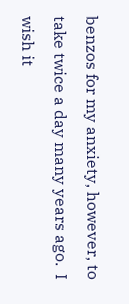benzos for my anxiety, however, to take twice a day many years ago.  I wish it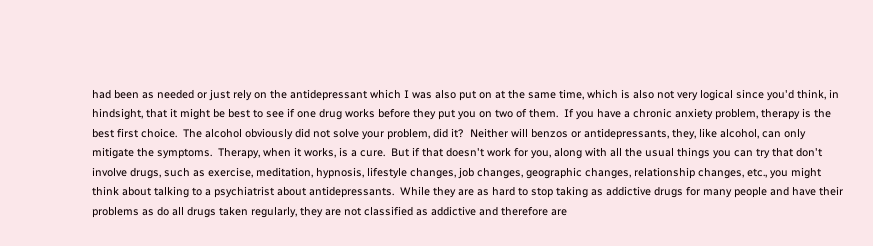had been as needed or just rely on the antidepressant which I was also put on at the same time, which is also not very logical since you'd think, in hindsight, that it might be best to see if one drug works before they put you on two of them.  If you have a chronic anxiety problem, therapy is the best first choice.  The alcohol obviously did not solve your problem, did it?  Neither will benzos or antidepressants, they, like alcohol, can only mitigate the symptoms.  Therapy, when it works, is a cure.  But if that doesn't work for you, along with all the usual things you can try that don't involve drugs, such as exercise, meditation, hypnosis, lifestyle changes, job changes, geographic changes, relationship changes, etc., you might think about talking to a psychiatrist about antidepressants.  While they are as hard to stop taking as addictive drugs for many people and have their problems as do all drugs taken regularly, they are not classified as addictive and therefore are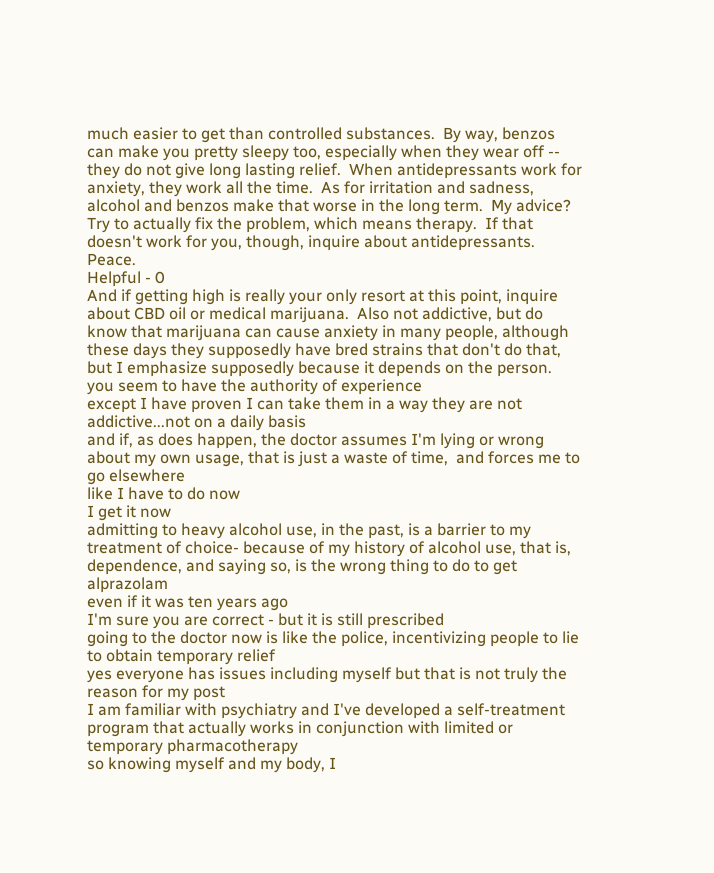much easier to get than controlled substances.  By way, benzos can make you pretty sleepy too, especially when they wear off -- they do not give long lasting relief.  When antidepressants work for anxiety, they work all the time.  As for irritation and sadness, alcohol and benzos make that worse in the long term.  My advice?  Try to actually fix the problem, which means therapy.  If that doesn't work for you, though, inquire about antidepressants.  Peace.
Helpful - 0
And if getting high is really your only resort at this point, inquire about CBD oil or medical marijuana.  Also not addictive, but do know that marijuana can cause anxiety in many people, although these days they supposedly have bred strains that don't do that, but I emphasize supposedly because it depends on the person.
you seem to have the authority of experience
except I have proven I can take them in a way they are not addictive...not on a daily basis
and if, as does happen, the doctor assumes I'm lying or wrong about my own usage, that is just a waste of time,  and forces me to go elsewhere
like I have to do now
I get it now
admitting to heavy alcohol use, in the past, is a barrier to my treatment of choice- because of my history of alcohol use, that is, dependence, and saying so, is the wrong thing to do to get alprazolam
even if it was ten years ago
I'm sure you are correct - but it is still prescribed
going to the doctor now is like the police, incentivizing people to lie to obtain temporary relief
yes everyone has issues including myself but that is not truly the reason for my post
I am familiar with psychiatry and I've developed a self-treatment program that actually works in conjunction with limited or temporary pharmacotherapy
so knowing myself and my body, I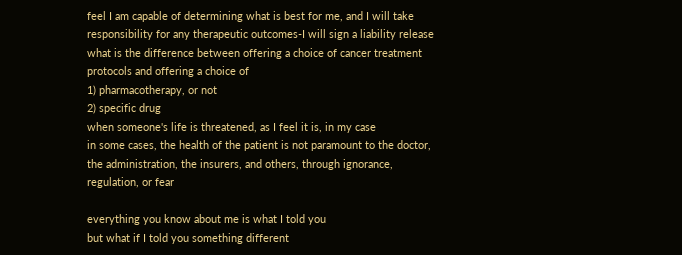feel I am capable of determining what is best for me, and I will take responsibility for any therapeutic outcomes-I will sign a liability release
what is the difference between offering a choice of cancer treatment protocols and offering a choice of
1) pharmacotherapy, or not
2) specific drug
when someone's life is threatened, as I feel it is, in my case
in some cases, the health of the patient is not paramount to the doctor, the administration, the insurers, and others, through ignorance, regulation, or fear

everything you know about me is what I told you
but what if I told you something different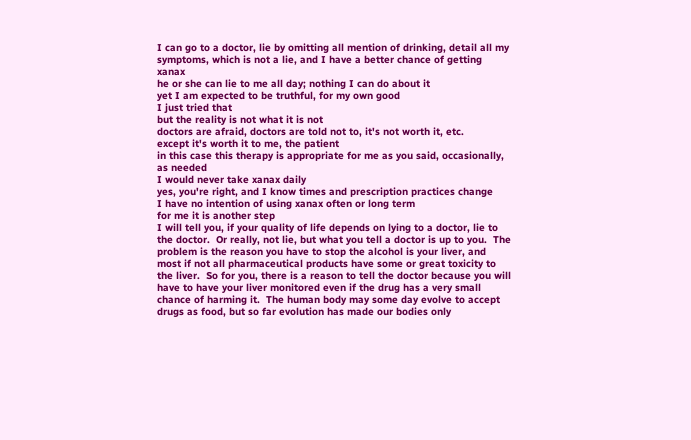I can go to a doctor, lie by omitting all mention of drinking, detail all my symptoms, which is not a lie, and I have a better chance of getting xanax
he or she can lie to me all day; nothing I can do about it
yet I am expected to be truthful, for my own good
I just tried that
but the reality is not what it is not
doctors are afraid, doctors are told not to, it's not worth it, etc.
except it's worth it to me, the patient
in this case this therapy is appropriate for me as you said, occasionally, as needed
I would never take xanax daily
yes, you're right, and I know times and prescription practices change
I have no intention of using xanax often or long term
for me it is another step
I will tell you, if your quality of life depends on lying to a doctor, lie to the doctor.  Or really, not lie, but what you tell a doctor is up to you.  The problem is the reason you have to stop the alcohol is your liver, and most if not all pharmaceutical products have some or great toxicity to the liver.  So for you, there is a reason to tell the doctor because you will have to have your liver monitored even if the drug has a very small chance of harming it.  The human body may some day evolve to accept drugs as food, but so far evolution has made our bodies only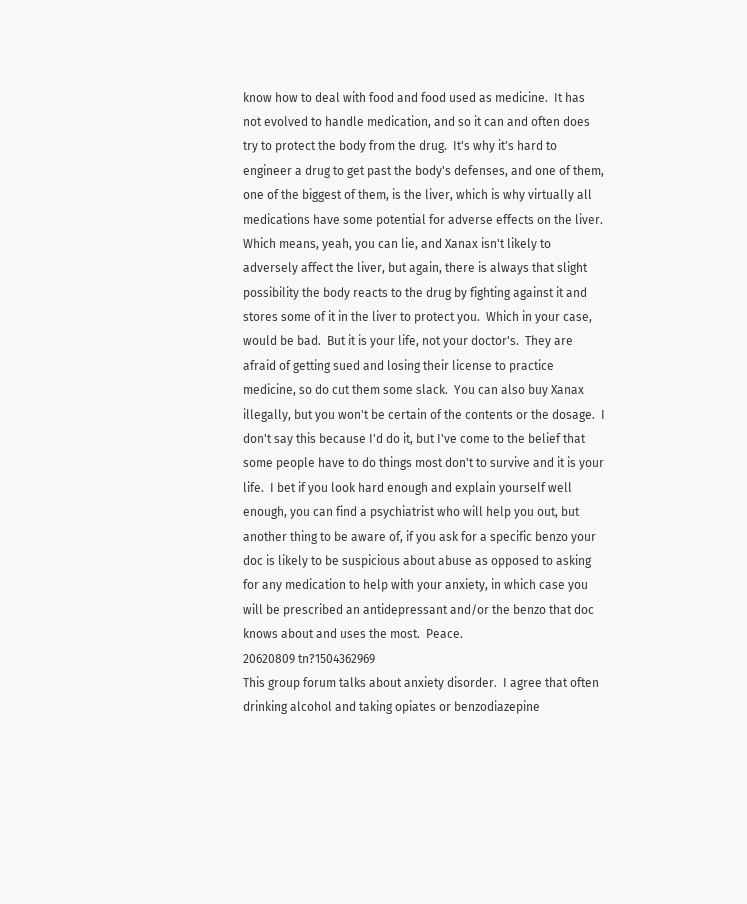know how to deal with food and food used as medicine.  It has not evolved to handle medication, and so it can and often does try to protect the body from the drug.  It's why it's hard to engineer a drug to get past the body's defenses, and one of them, one of the biggest of them, is the liver, which is why virtually all medications have some potential for adverse effects on the liver.  Which means, yeah, you can lie, and Xanax isn't likely to adversely affect the liver, but again, there is always that slight possibility the body reacts to the drug by fighting against it and stores some of it in the liver to protect you.  Which in your case, would be bad.  But it is your life, not your doctor's.  They are afraid of getting sued and losing their license to practice medicine, so do cut them some slack.  You can also buy Xanax illegally, but you won't be certain of the contents or the dosage.  I don't say this because I'd do it, but I've come to the belief that some people have to do things most don't to survive and it is your life.  I bet if you look hard enough and explain yourself well enough, you can find a psychiatrist who will help you out, but another thing to be aware of, if you ask for a specific benzo your doc is likely to be suspicious about abuse as opposed to asking for any medication to help with your anxiety, in which case you will be prescribed an antidepressant and/or the benzo that doc knows about and uses the most.  Peace.
20620809 tn?1504362969
This group forum talks about anxiety disorder.  I agree that often drinking alcohol and taking opiates or benzodiazepine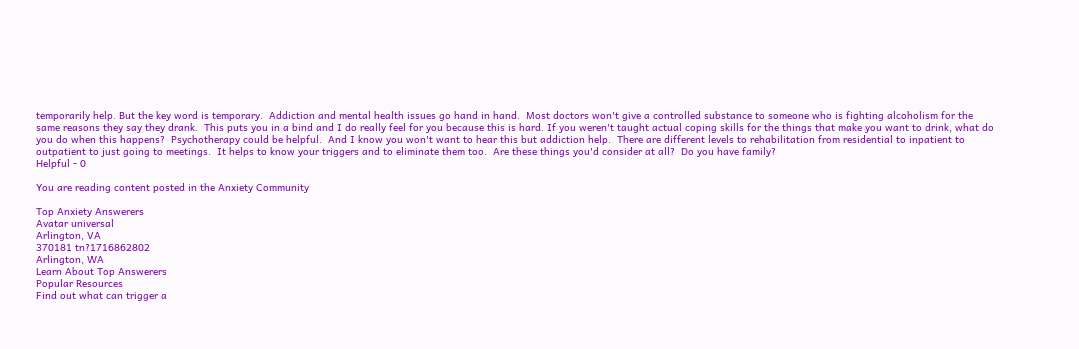temporarily help. But the key word is temporary.  Addiction and mental health issues go hand in hand.  Most doctors won't give a controlled substance to someone who is fighting alcoholism for the same reasons they say they drank.  This puts you in a bind and I do really feel for you because this is hard. If you weren't taught actual coping skills for the things that make you want to drink, what do you do when this happens?  Psychotherapy could be helpful.  And I know you won't want to hear this but addiction help.  There are different levels to rehabilitation from residential to inpatient to outpatient to just going to meetings.  It helps to know your triggers and to eliminate them too.  Are these things you'd consider at all?  Do you have family?
Helpful - 0

You are reading content posted in the Anxiety Community

Top Anxiety Answerers
Avatar universal
Arlington, VA
370181 tn?1716862802
Arlington, WA
Learn About Top Answerers
Popular Resources
Find out what can trigger a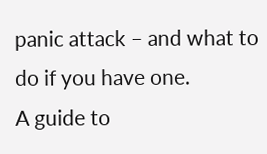panic attack – and what to do if you have one.
A guide to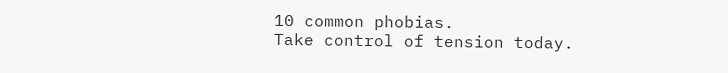10 common phobias.
Take control of tension today.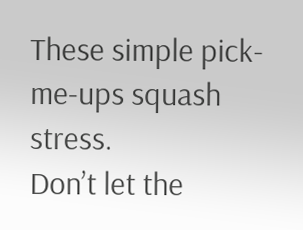These simple pick-me-ups squash stress.
Don’t let the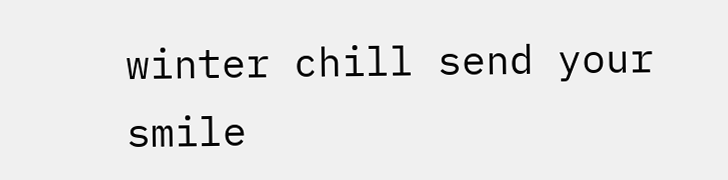winter chill send your smile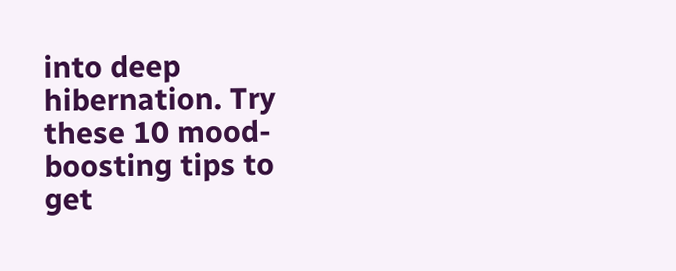into deep hibernation. Try these 10 mood-boosting tips to get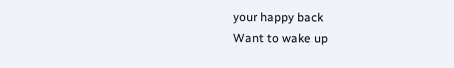your happy back
Want to wake up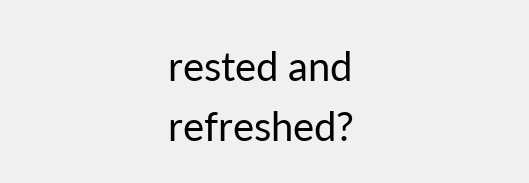rested and refreshed?